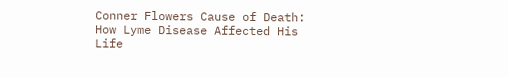Conner Flowers Cause of Death: How Lyme Disease Affected His Life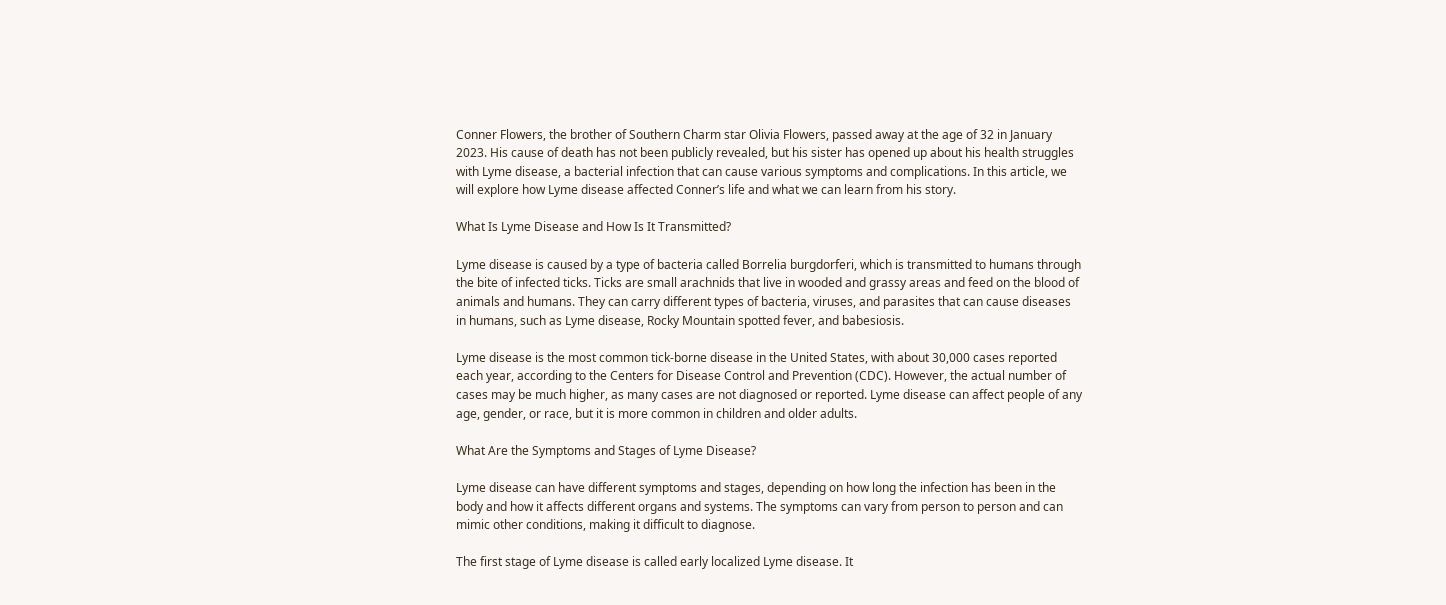Conner Flowers, the brother of Southern Charm star Olivia Flowers, passed away at the age of 32 in January 2023. His cause of death has not been publicly revealed, but his sister has opened up about his health struggles with Lyme disease, a bacterial infection that can cause various symptoms and complications. In this article, we will explore how Lyme disease affected Conner’s life and what we can learn from his story.

What Is Lyme Disease and How Is It Transmitted?

Lyme disease is caused by a type of bacteria called Borrelia burgdorferi, which is transmitted to humans through the bite of infected ticks. Ticks are small arachnids that live in wooded and grassy areas and feed on the blood of animals and humans. They can carry different types of bacteria, viruses, and parasites that can cause diseases in humans, such as Lyme disease, Rocky Mountain spotted fever, and babesiosis.

Lyme disease is the most common tick-borne disease in the United States, with about 30,000 cases reported each year, according to the Centers for Disease Control and Prevention (CDC). However, the actual number of cases may be much higher, as many cases are not diagnosed or reported. Lyme disease can affect people of any age, gender, or race, but it is more common in children and older adults.

What Are the Symptoms and Stages of Lyme Disease?

Lyme disease can have different symptoms and stages, depending on how long the infection has been in the body and how it affects different organs and systems. The symptoms can vary from person to person and can mimic other conditions, making it difficult to diagnose.

The first stage of Lyme disease is called early localized Lyme disease. It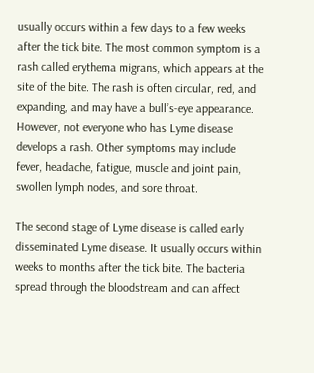usually occurs within a few days to a few weeks after the tick bite. The most common symptom is a rash called erythema migrans, which appears at the site of the bite. The rash is often circular, red, and expanding, and may have a bull’s-eye appearance. However, not everyone who has Lyme disease develops a rash. Other symptoms may include fever, headache, fatigue, muscle and joint pain, swollen lymph nodes, and sore throat.

The second stage of Lyme disease is called early disseminated Lyme disease. It usually occurs within weeks to months after the tick bite. The bacteria spread through the bloodstream and can affect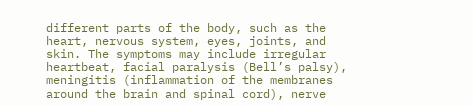different parts of the body, such as the heart, nervous system, eyes, joints, and skin. The symptoms may include irregular heartbeat, facial paralysis (Bell’s palsy), meningitis (inflammation of the membranes around the brain and spinal cord), nerve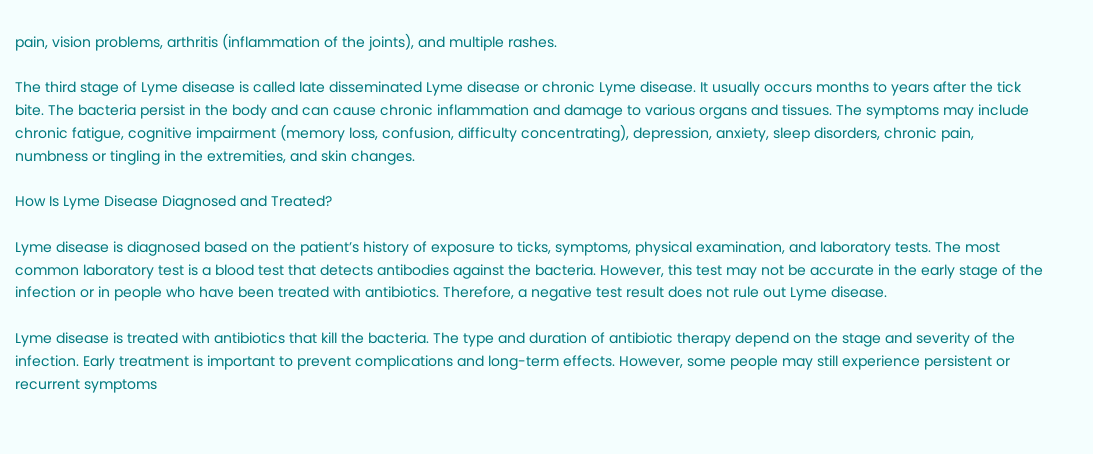pain, vision problems, arthritis (inflammation of the joints), and multiple rashes.

The third stage of Lyme disease is called late disseminated Lyme disease or chronic Lyme disease. It usually occurs months to years after the tick bite. The bacteria persist in the body and can cause chronic inflammation and damage to various organs and tissues. The symptoms may include chronic fatigue, cognitive impairment (memory loss, confusion, difficulty concentrating), depression, anxiety, sleep disorders, chronic pain, numbness or tingling in the extremities, and skin changes.

How Is Lyme Disease Diagnosed and Treated?

Lyme disease is diagnosed based on the patient’s history of exposure to ticks, symptoms, physical examination, and laboratory tests. The most common laboratory test is a blood test that detects antibodies against the bacteria. However, this test may not be accurate in the early stage of the infection or in people who have been treated with antibiotics. Therefore, a negative test result does not rule out Lyme disease.

Lyme disease is treated with antibiotics that kill the bacteria. The type and duration of antibiotic therapy depend on the stage and severity of the infection. Early treatment is important to prevent complications and long-term effects. However, some people may still experience persistent or recurrent symptoms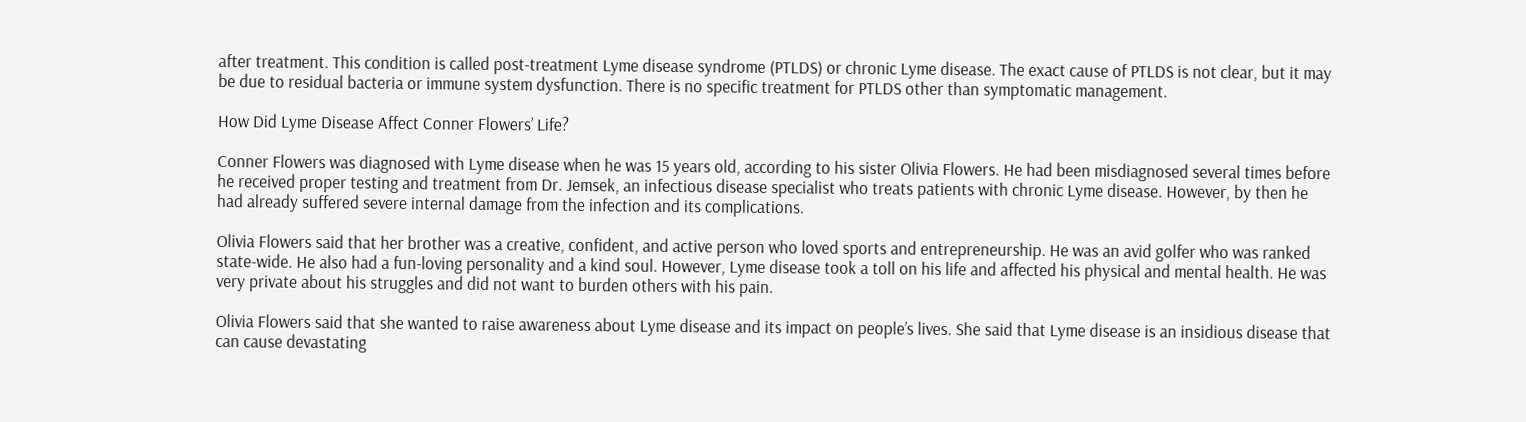after treatment. This condition is called post-treatment Lyme disease syndrome (PTLDS) or chronic Lyme disease. The exact cause of PTLDS is not clear, but it may be due to residual bacteria or immune system dysfunction. There is no specific treatment for PTLDS other than symptomatic management.

How Did Lyme Disease Affect Conner Flowers’ Life?

Conner Flowers was diagnosed with Lyme disease when he was 15 years old, according to his sister Olivia Flowers. He had been misdiagnosed several times before he received proper testing and treatment from Dr. Jemsek, an infectious disease specialist who treats patients with chronic Lyme disease. However, by then he had already suffered severe internal damage from the infection and its complications.

Olivia Flowers said that her brother was a creative, confident, and active person who loved sports and entrepreneurship. He was an avid golfer who was ranked state-wide. He also had a fun-loving personality and a kind soul. However, Lyme disease took a toll on his life and affected his physical and mental health. He was very private about his struggles and did not want to burden others with his pain.

Olivia Flowers said that she wanted to raise awareness about Lyme disease and its impact on people’s lives. She said that Lyme disease is an insidious disease that can cause devastating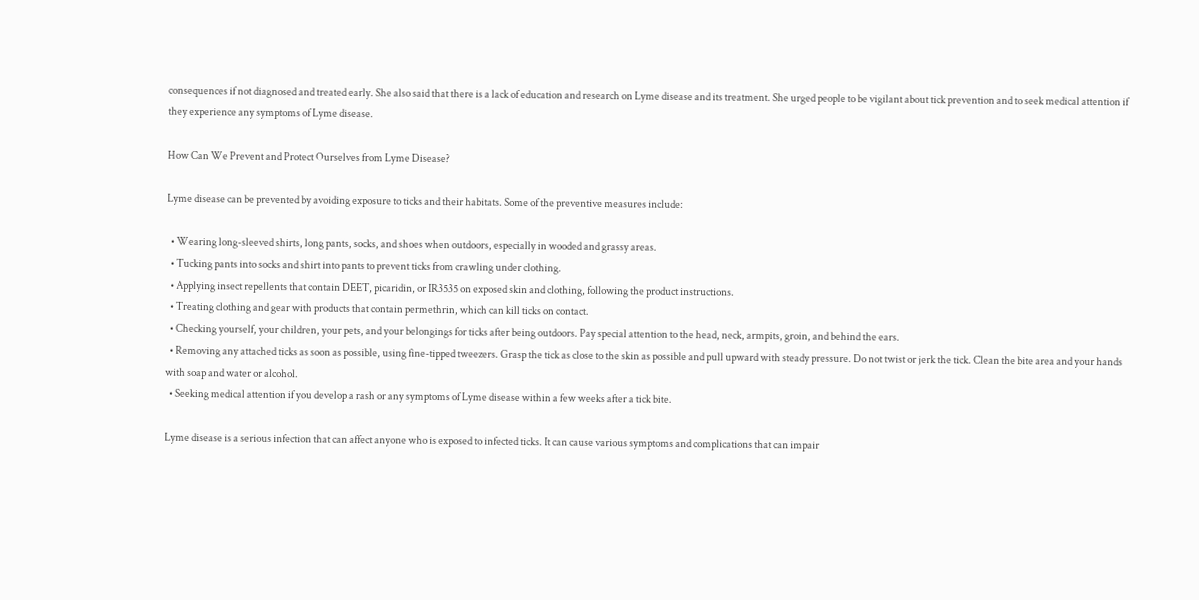consequences if not diagnosed and treated early. She also said that there is a lack of education and research on Lyme disease and its treatment. She urged people to be vigilant about tick prevention and to seek medical attention if they experience any symptoms of Lyme disease.

How Can We Prevent and Protect Ourselves from Lyme Disease?

Lyme disease can be prevented by avoiding exposure to ticks and their habitats. Some of the preventive measures include:

  • Wearing long-sleeved shirts, long pants, socks, and shoes when outdoors, especially in wooded and grassy areas.
  • Tucking pants into socks and shirt into pants to prevent ticks from crawling under clothing.
  • Applying insect repellents that contain DEET, picaridin, or IR3535 on exposed skin and clothing, following the product instructions.
  • Treating clothing and gear with products that contain permethrin, which can kill ticks on contact.
  • Checking yourself, your children, your pets, and your belongings for ticks after being outdoors. Pay special attention to the head, neck, armpits, groin, and behind the ears.
  • Removing any attached ticks as soon as possible, using fine-tipped tweezers. Grasp the tick as close to the skin as possible and pull upward with steady pressure. Do not twist or jerk the tick. Clean the bite area and your hands with soap and water or alcohol.
  • Seeking medical attention if you develop a rash or any symptoms of Lyme disease within a few weeks after a tick bite.

Lyme disease is a serious infection that can affect anyone who is exposed to infected ticks. It can cause various symptoms and complications that can impair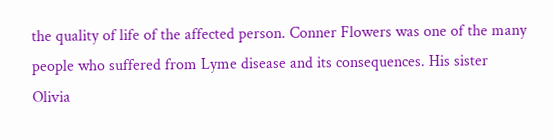the quality of life of the affected person. Conner Flowers was one of the many people who suffered from Lyme disease and its consequences. His sister Olivia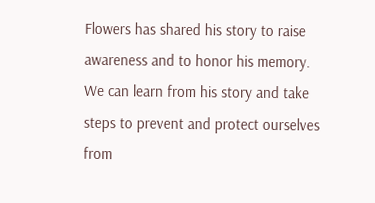Flowers has shared his story to raise awareness and to honor his memory. We can learn from his story and take steps to prevent and protect ourselves from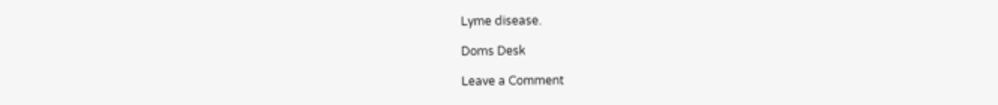Lyme disease.

Doms Desk

Leave a Comment